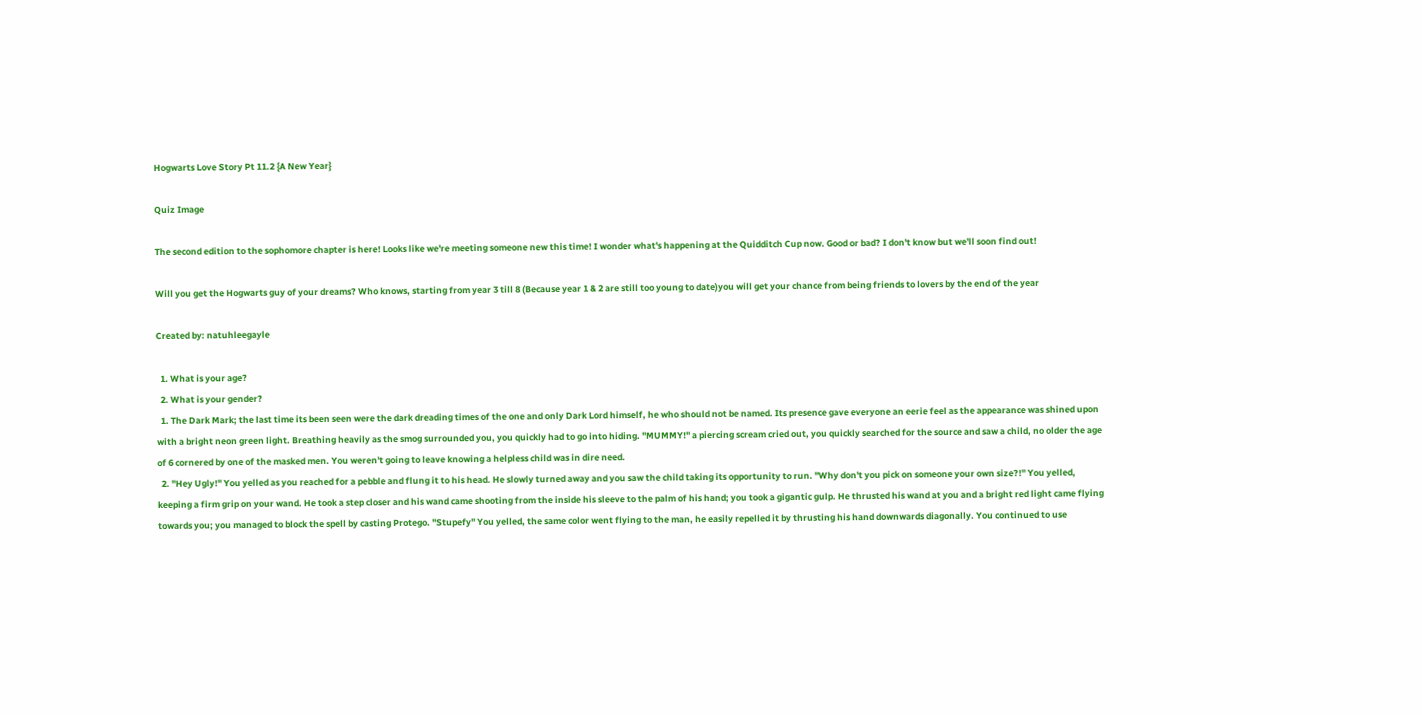Hogwarts Love Story Pt 11.2 {A New Year}

Quiz Image

The second edition to the sophomore chapter is here! Looks like we're meeting someone new this time! I wonder what's happening at the Quidditch Cup now. Good or bad? I don't know but we'll soon find out!

Will you get the Hogwarts guy of your dreams? Who knows, starting from year 3 till 8 (Because year 1 & 2 are still too young to date)you will get your chance from being friends to lovers by the end of the year

Created by: natuhleegayle

  1. What is your age?
  2. What is your gender?
  1. The Dark Mark; the last time its been seen were the dark dreading times of the one and only Dark Lord himself, he who should not be named. Its presence gave everyone an eerie feel as the appearance was shined upon with a bright neon green light. Breathing heavily as the smog surrounded you, you quickly had to go into hiding. "MUMMY!" a piercing scream cried out, you quickly searched for the source and saw a child, no older the age of 6 cornered by one of the masked men. You weren't going to leave knowing a helpless child was in dire need.
  2. "Hey Ugly!" You yelled as you reached for a pebble and flung it to his head. He slowly turned away and you saw the child taking its opportunity to run. "Why don't you pick on someone your own size?!" You yelled, keeping a firm grip on your wand. He took a step closer and his wand came shooting from the inside his sleeve to the palm of his hand; you took a gigantic gulp. He thrusted his wand at you and a bright red light came flying towards you; you managed to block the spell by casting Protego. "Stupefy" You yelled, the same color went flying to the man, he easily repelled it by thrusting his hand downwards diagonally. You continued to use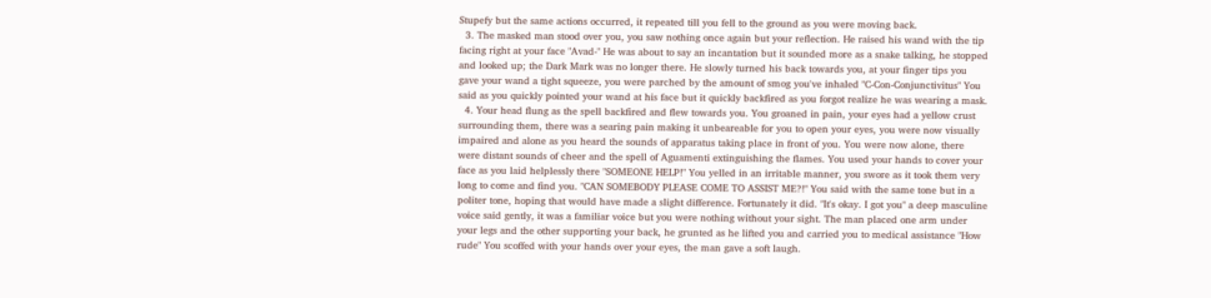Stupefy but the same actions occurred, it repeated till you fell to the ground as you were moving back.
  3. The masked man stood over you, you saw nothing once again but your reflection. He raised his wand with the tip facing right at your face "Avad-" He was about to say an incantation but it sounded more as a snake talking, he stopped and looked up; the Dark Mark was no longer there. He slowly turned his back towards you, at your finger tips you gave your wand a tight squeeze, you were parched by the amount of smog you've inhaled "C-Con-Conjunctivitus" You said as you quickly pointed your wand at his face but it quickly backfired as you forgot realize he was wearing a mask.
  4. Your head flung as the spell backfired and flew towards you. You groaned in pain, your eyes had a yellow crust surrounding them, there was a searing pain making it unbeareable for you to open your eyes, you were now visually impaired and alone as you heard the sounds of apparatus taking place in front of you. You were now alone, there were distant sounds of cheer and the spell of Aguamenti extinguishing the flames. You used your hands to cover your face as you laid helplessly there "SOMEONE HELP!" You yelled in an irritable manner, you swore as it took them very long to come and find you. "CAN SOMEBODY PLEASE COME TO ASSIST ME?!" You said with the same tone but in a politer tone, hoping that would have made a slight difference. Fortunately it did. "It's okay. I got you" a deep masculine voice said gently, it was a familiar voice but you were nothing without your sight. The man placed one arm under your legs and the other supporting your back, he grunted as he lifted you and carried you to medical assistance "How rude" You scoffed with your hands over your eyes, the man gave a soft laugh.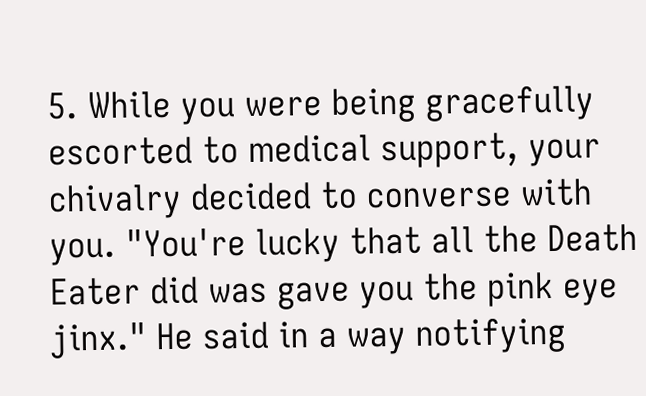5. While you were being gracefully escorted to medical support, your chivalry decided to converse with you. "You're lucky that all the Death Eater did was gave you the pink eye jinx." He said in a way notifying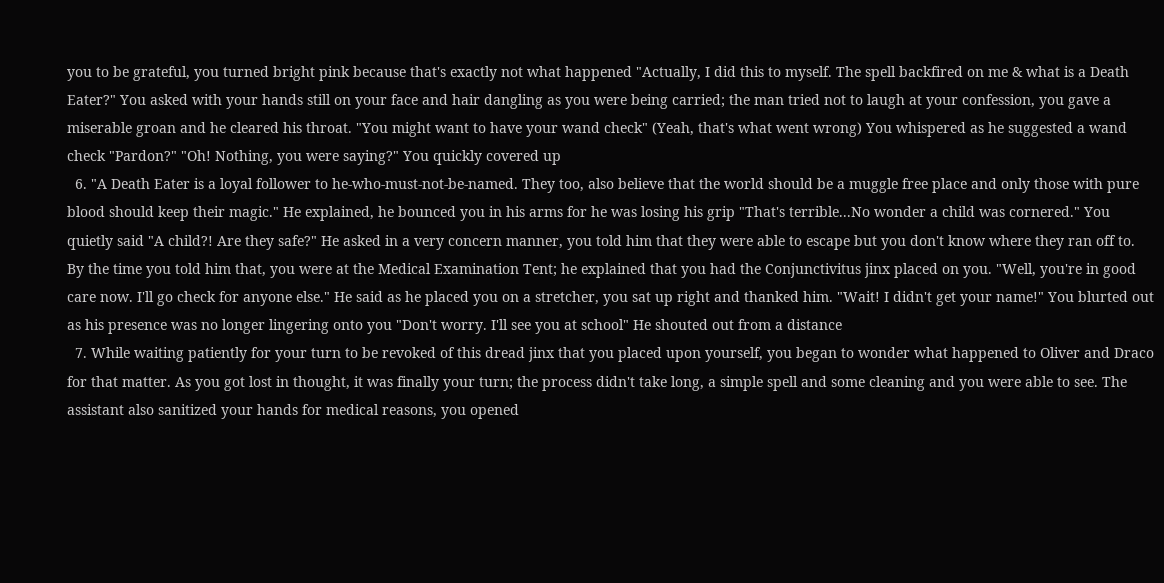you to be grateful, you turned bright pink because that's exactly not what happened "Actually, I did this to myself. The spell backfired on me & what is a Death Eater?" You asked with your hands still on your face and hair dangling as you were being carried; the man tried not to laugh at your confession, you gave a miserable groan and he cleared his throat. "You might want to have your wand check" (Yeah, that's what went wrong) You whispered as he suggested a wand check "Pardon?" "Oh! Nothing, you were saying?" You quickly covered up
  6. "A Death Eater is a loyal follower to he-who-must-not-be-named. They too, also believe that the world should be a muggle free place and only those with pure blood should keep their magic." He explained, he bounced you in his arms for he was losing his grip "That's terrible...No wonder a child was cornered." You quietly said "A child?! Are they safe?" He asked in a very concern manner, you told him that they were able to escape but you don't know where they ran off to. By the time you told him that, you were at the Medical Examination Tent; he explained that you had the Conjunctivitus jinx placed on you. "Well, you're in good care now. I'll go check for anyone else." He said as he placed you on a stretcher, you sat up right and thanked him. "Wait! I didn't get your name!" You blurted out as his presence was no longer lingering onto you "Don't worry. I'll see you at school" He shouted out from a distance
  7. While waiting patiently for your turn to be revoked of this dread jinx that you placed upon yourself, you began to wonder what happened to Oliver and Draco for that matter. As you got lost in thought, it was finally your turn; the process didn't take long, a simple spell and some cleaning and you were able to see. The assistant also sanitized your hands for medical reasons, you opened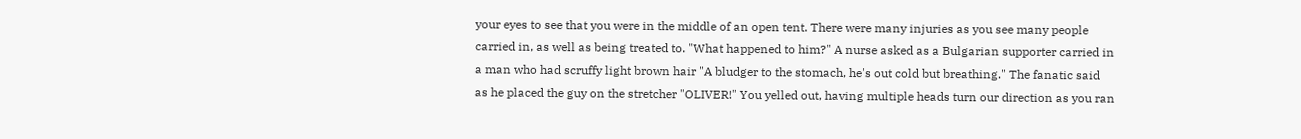your eyes to see that you were in the middle of an open tent. There were many injuries as you see many people carried in, as well as being treated to. "What happened to him?" A nurse asked as a Bulgarian supporter carried in a man who had scruffy light brown hair "A bludger to the stomach, he's out cold but breathing." The fanatic said as he placed the guy on the stretcher "OLIVER!" You yelled out, having multiple heads turn our direction as you ran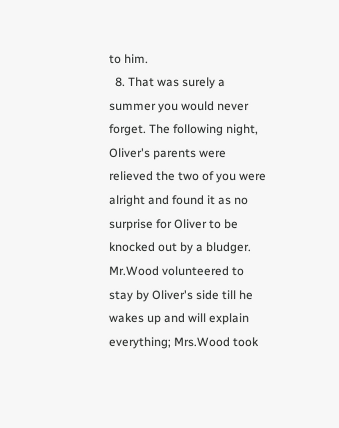to him.
  8. That was surely a summer you would never forget. The following night, Oliver's parents were relieved the two of you were alright and found it as no surprise for Oliver to be knocked out by a bludger. Mr.Wood volunteered to stay by Oliver's side till he wakes up and will explain everything; Mrs.Wood took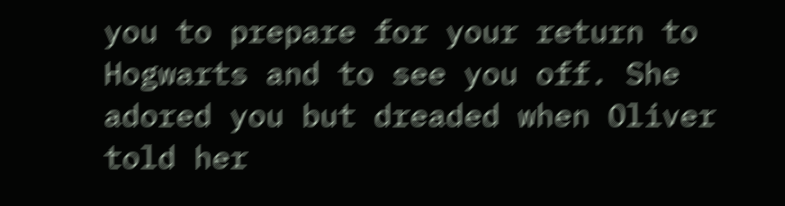you to prepare for your return to Hogwarts and to see you off. She adored you but dreaded when Oliver told her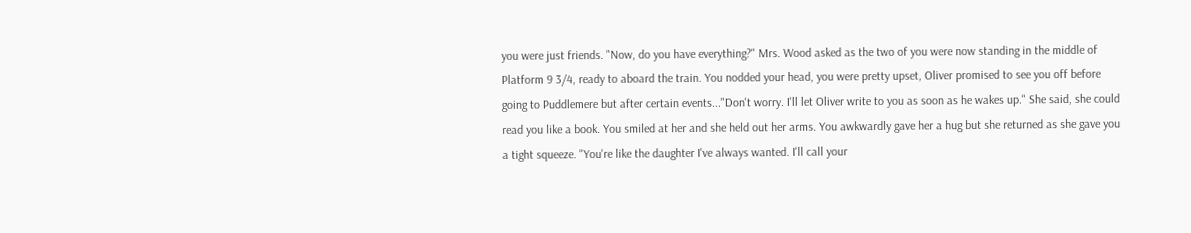you were just friends. "Now, do you have everything?" Mrs. Wood asked as the two of you were now standing in the middle of Platform 9 3/4, ready to aboard the train. You nodded your head, you were pretty upset, Oliver promised to see you off before going to Puddlemere but after certain events..."Don't worry. I'll let Oliver write to you as soon as he wakes up." She said, she could read you like a book. You smiled at her and she held out her arms. You awkwardly gave her a hug but she returned as she gave you a tight squeeze. "You're like the daughter I've always wanted. I'll call your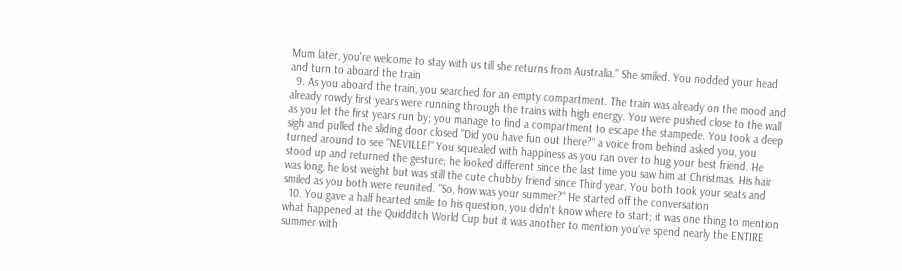Mum later, you're welcome to stay with us till she returns from Australia." She smiled. You nodded your head and turn to aboard the train
  9. As you aboard the train, you searched for an empty compartment. The train was already on the mood and already rowdy first years were running through the trains with high energy. You were pushed close to the wall as you let the first years run by; you manage to find a compartment to escape the stampede. You took a deep sigh and pulled the sliding door closed "Did you have fun out there?" a voice from behind asked you, you turned around to see "NEVILLE!" You squealed with happiness as you ran over to hug your best friend. He stood up and returned the gesture; he looked different since the last time you saw him at Christmas. His hair was long, he lost weight but was still the cute chubby friend since Third year. You both took your seats and smiled as you both were reunited. "So, how was your summer?" He started off the conversation
  10. You gave a half hearted smile to his question, you didn't know where to start; it was one thing to mention what happened at the Quidditch World Cup but it was another to mention you've spend nearly the ENTIRE summer with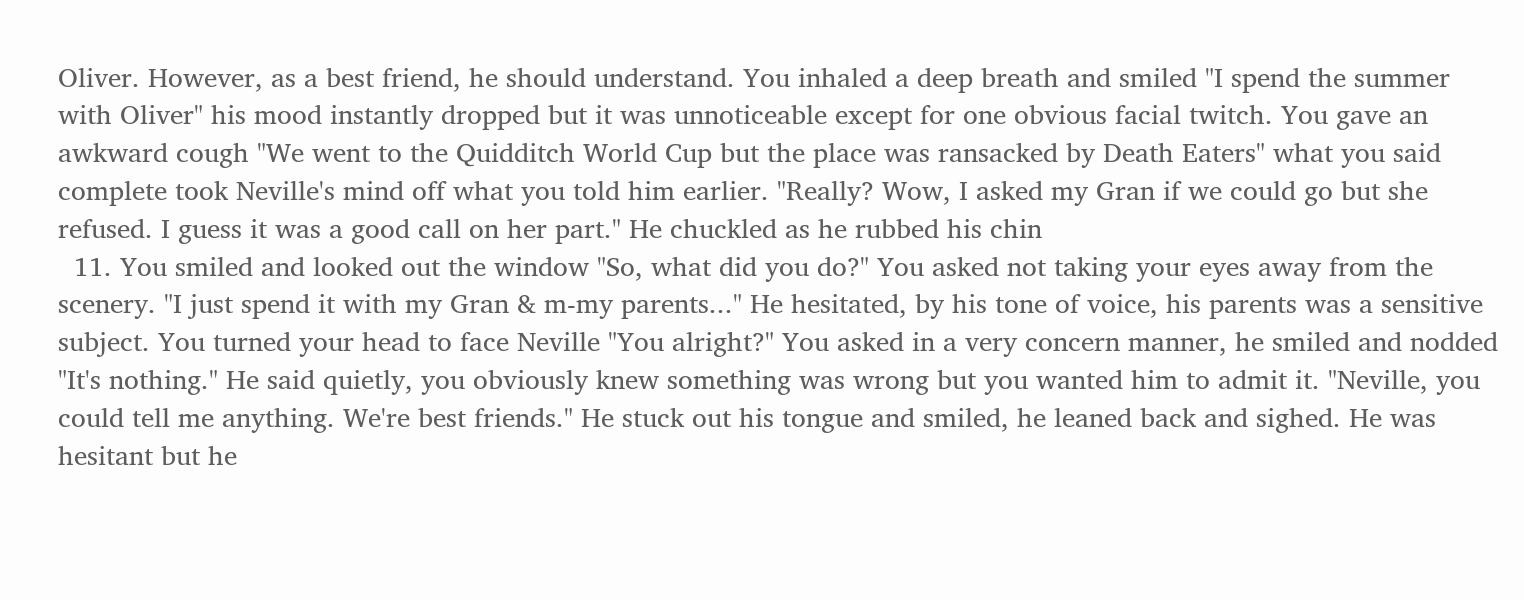Oliver. However, as a best friend, he should understand. You inhaled a deep breath and smiled "I spend the summer with Oliver" his mood instantly dropped but it was unnoticeable except for one obvious facial twitch. You gave an awkward cough "We went to the Quidditch World Cup but the place was ransacked by Death Eaters" what you said complete took Neville's mind off what you told him earlier. "Really? Wow, I asked my Gran if we could go but she refused. I guess it was a good call on her part." He chuckled as he rubbed his chin
  11. You smiled and looked out the window "So, what did you do?" You asked not taking your eyes away from the scenery. "I just spend it with my Gran & m-my parents..." He hesitated, by his tone of voice, his parents was a sensitive subject. You turned your head to face Neville "You alright?" You asked in a very concern manner, he smiled and nodded "It's nothing." He said quietly, you obviously knew something was wrong but you wanted him to admit it. "Neville, you could tell me anything. We're best friends." He stuck out his tongue and smiled, he leaned back and sighed. He was hesitant but he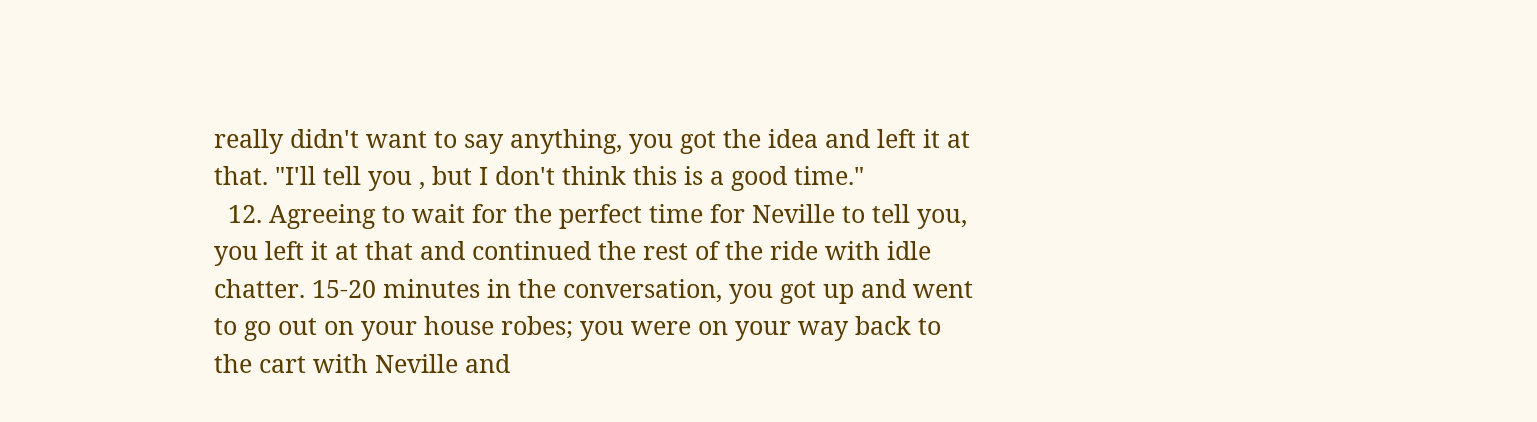really didn't want to say anything, you got the idea and left it at that. "I'll tell you , but I don't think this is a good time."
  12. Agreeing to wait for the perfect time for Neville to tell you, you left it at that and continued the rest of the ride with idle chatter. 15-20 minutes in the conversation, you got up and went to go out on your house robes; you were on your way back to the cart with Neville and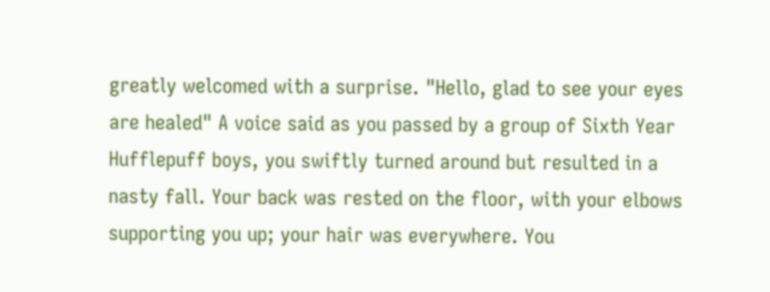greatly welcomed with a surprise. "Hello, glad to see your eyes are healed" A voice said as you passed by a group of Sixth Year Hufflepuff boys, you swiftly turned around but resulted in a nasty fall. Your back was rested on the floor, with your elbows supporting you up; your hair was everywhere. You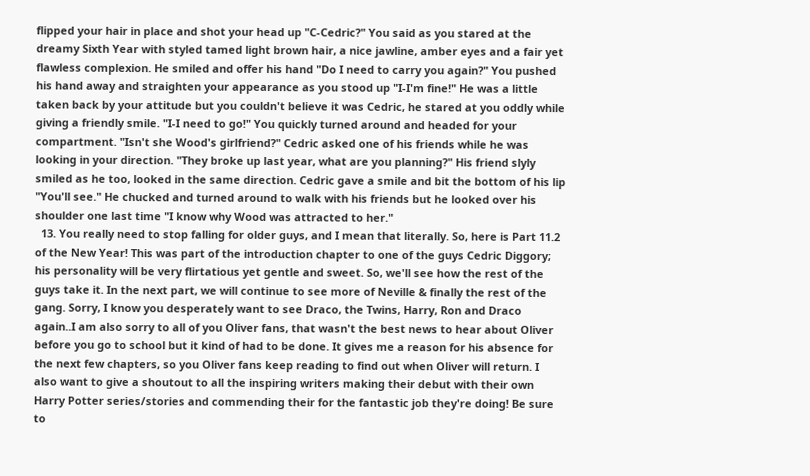flipped your hair in place and shot your head up "C-Cedric?" You said as you stared at the dreamy Sixth Year with styled tamed light brown hair, a nice jawline, amber eyes and a fair yet flawless complexion. He smiled and offer his hand "Do I need to carry you again?" You pushed his hand away and straighten your appearance as you stood up "I-I'm fine!" He was a little taken back by your attitude but you couldn't believe it was Cedric, he stared at you oddly while giving a friendly smile. "I-I need to go!" You quickly turned around and headed for your compartment. "Isn't she Wood's girlfriend?" Cedric asked one of his friends while he was looking in your direction. "They broke up last year, what are you planning?" His friend slyly smiled as he too, looked in the same direction. Cedric gave a smile and bit the bottom of his lip "You'll see." He chucked and turned around to walk with his friends but he looked over his shoulder one last time "I know why Wood was attracted to her."
  13. You really need to stop falling for older guys, and I mean that literally. So, here is Part 11.2 of the New Year! This was part of the introduction chapter to one of the guys Cedric Diggory; his personality will be very flirtatious yet gentle and sweet. So, we'll see how the rest of the guys take it. In the next part, we will continue to see more of Neville & finally the rest of the gang. Sorry, I know you desperately want to see Draco, the Twins, Harry, Ron and Draco again..I am also sorry to all of you Oliver fans, that wasn't the best news to hear about Oliver before you go to school but it kind of had to be done. It gives me a reason for his absence for the next few chapters, so you Oliver fans keep reading to find out when Oliver will return. I also want to give a shoutout to all the inspiring writers making their debut with their own Harry Potter series/stories and commending their for the fantastic job they're doing! Be sure to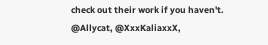check out their work if you haven't. @Allycat, @XxxKaliaxxX,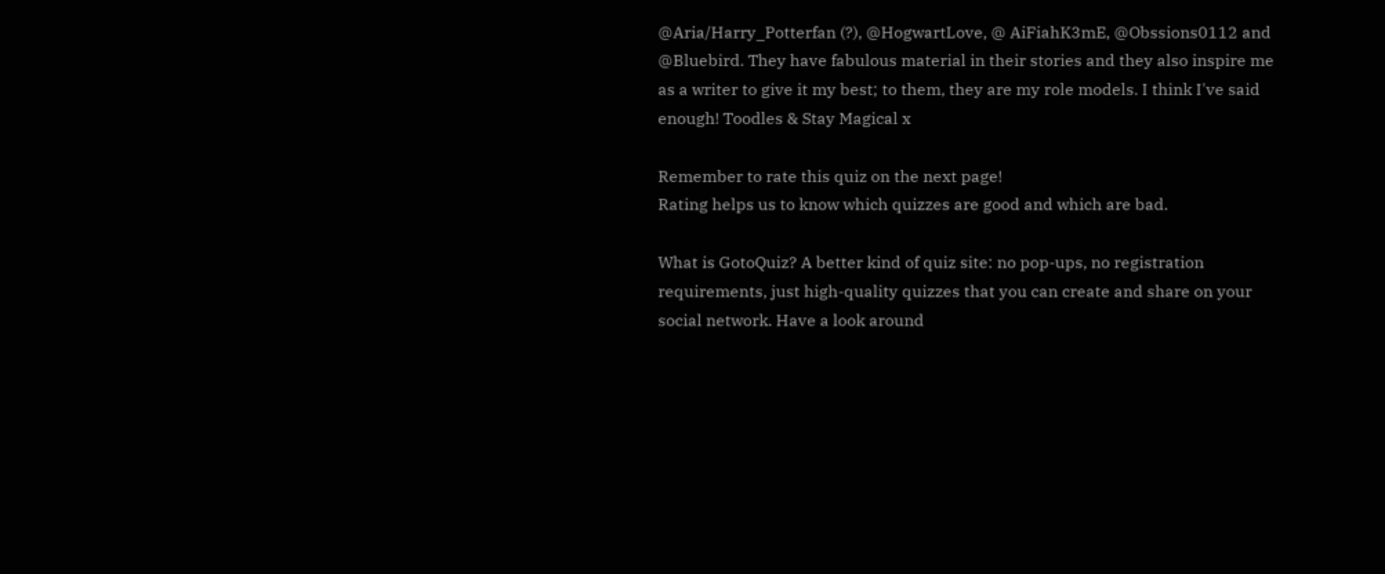@Aria/Harry_Potterfan (?), @HogwartLove, @ AiFiahK3mE, @Obssions0112 and @Bluebird. They have fabulous material in their stories and they also inspire me as a writer to give it my best; to them, they are my role models. I think I've said enough! Toodles & Stay Magical x

Remember to rate this quiz on the next page!
Rating helps us to know which quizzes are good and which are bad.

What is GotoQuiz? A better kind of quiz site: no pop-ups, no registration requirements, just high-quality quizzes that you can create and share on your social network. Have a look around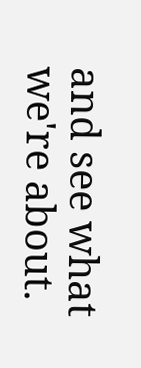and see what we're about.